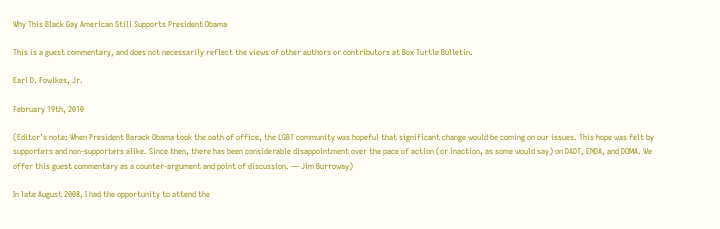Why This Black Gay American Still Supports President Obama

This is a guest commentary, and does not necessarily reflect the views of other authors or contributors at Box Turtle Bulletin.

Earl D. Fowlkes, Jr.

February 19th, 2010

(Editor’s note: When President Barack Obama took the oath of office, the LGBT community was hopeful that significant change would be coming on our issues. This hope was felt by supporters and non-supporters alike. Since then, there has been considerable disappointment over the pace of action (or inaction, as some would say) on DADT, ENDA, and DOMA. We offer this guest commentary as a counter-argument and point of discussion. — Jim Burroway)

In late August 2008, I had the opportunity to attend the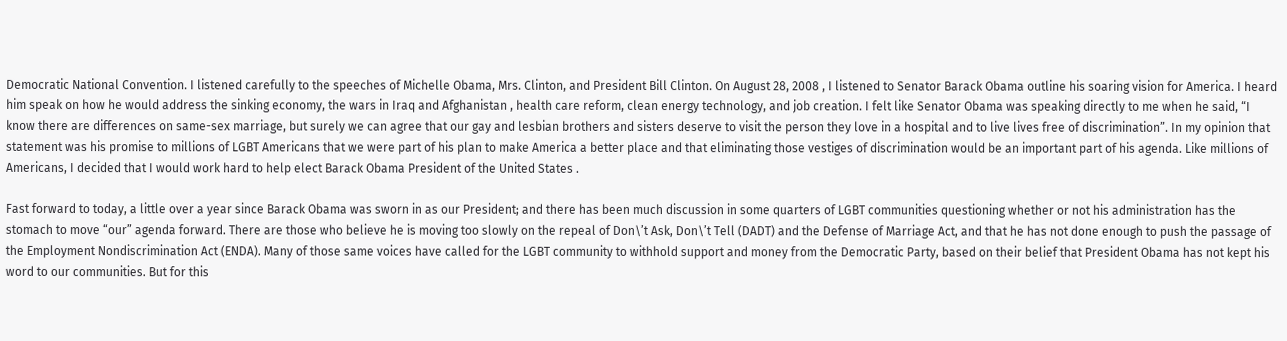Democratic National Convention. I listened carefully to the speeches of Michelle Obama, Mrs. Clinton, and President Bill Clinton. On August 28, 2008 , I listened to Senator Barack Obama outline his soaring vision for America. I heard him speak on how he would address the sinking economy, the wars in Iraq and Afghanistan , health care reform, clean energy technology, and job creation. I felt like Senator Obama was speaking directly to me when he said, “I know there are differences on same-sex marriage, but surely we can agree that our gay and lesbian brothers and sisters deserve to visit the person they love in a hospital and to live lives free of discrimination”. In my opinion that statement was his promise to millions of LGBT Americans that we were part of his plan to make America a better place and that eliminating those vestiges of discrimination would be an important part of his agenda. Like millions of Americans, I decided that I would work hard to help elect Barack Obama President of the United States .

Fast forward to today, a little over a year since Barack Obama was sworn in as our President; and there has been much discussion in some quarters of LGBT communities questioning whether or not his administration has the stomach to move “our” agenda forward. There are those who believe he is moving too slowly on the repeal of Don\’t Ask, Don\’t Tell (DADT) and the Defense of Marriage Act, and that he has not done enough to push the passage of the Employment Nondiscrimination Act (ENDA). Many of those same voices have called for the LGBT community to withhold support and money from the Democratic Party, based on their belief that President Obama has not kept his word to our communities. But for this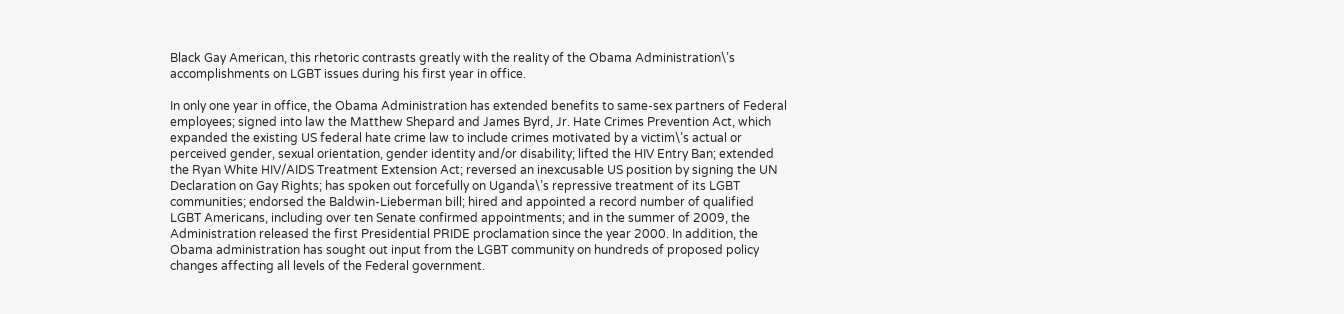Black Gay American, this rhetoric contrasts greatly with the reality of the Obama Administration\’s accomplishments on LGBT issues during his first year in office.

In only one year in office, the Obama Administration has extended benefits to same-sex partners of Federal employees; signed into law the Matthew Shepard and James Byrd, Jr. Hate Crimes Prevention Act, which expanded the existing US federal hate crime law to include crimes motivated by a victim\’s actual or perceived gender, sexual orientation, gender identity and/or disability; lifted the HIV Entry Ban; extended the Ryan White HIV/AIDS Treatment Extension Act; reversed an inexcusable US position by signing the UN Declaration on Gay Rights; has spoken out forcefully on Uganda\’s repressive treatment of its LGBT communities; endorsed the Baldwin-Lieberman bill; hired and appointed a record number of qualified LGBT Americans, including over ten Senate confirmed appointments; and in the summer of 2009, the Administration released the first Presidential PRIDE proclamation since the year 2000. In addition, the Obama administration has sought out input from the LGBT community on hundreds of proposed policy changes affecting all levels of the Federal government.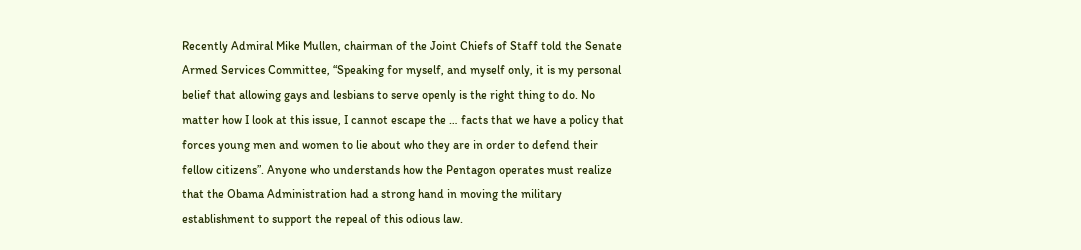Recently Admiral Mike Mullen, chairman of the Joint Chiefs of Staff told the Senate Armed Services Committee, “Speaking for myself, and myself only, it is my personal belief that allowing gays and lesbians to serve openly is the right thing to do. No matter how I look at this issue, I cannot escape the … facts that we have a policy that forces young men and women to lie about who they are in order to defend their fellow citizens”. Anyone who understands how the Pentagon operates must realize that the Obama Administration had a strong hand in moving the military establishment to support the repeal of this odious law.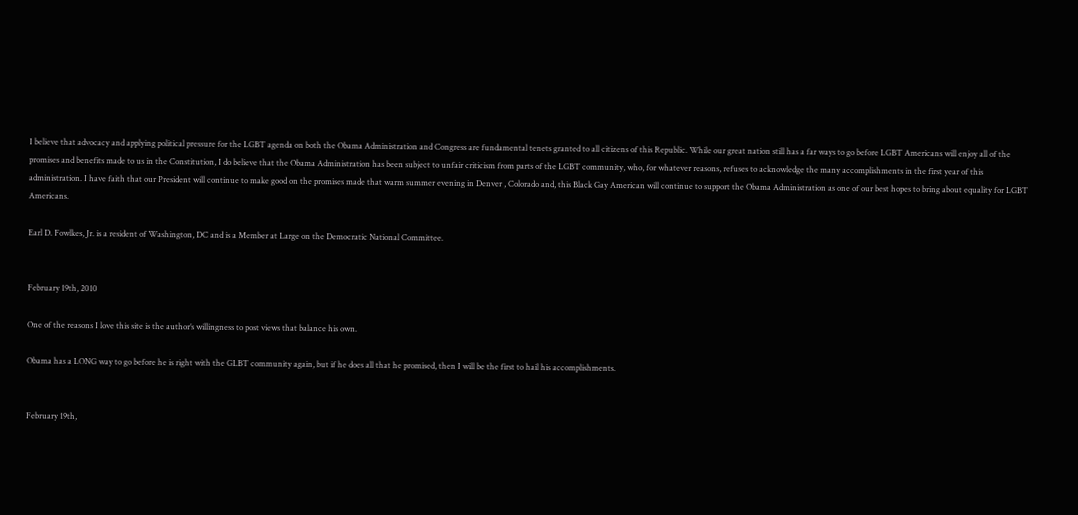I believe that advocacy and applying political pressure for the LGBT agenda on both the Obama Administration and Congress are fundamental tenets granted to all citizens of this Republic. While our great nation still has a far ways to go before LGBT Americans will enjoy all of the promises and benefits made to us in the Constitution, I do believe that the Obama Administration has been subject to unfair criticism from parts of the LGBT community, who, for whatever reasons, refuses to acknowledge the many accomplishments in the first year of this administration. I have faith that our President will continue to make good on the promises made that warm summer evening in Denver , Colorado and, this Black Gay American will continue to support the Obama Administration as one of our best hopes to bring about equality for LGBT Americans.

Earl D. Fowlkes, Jr. is a resident of Washington, DC and is a Member at Large on the Democratic National Committee.


February 19th, 2010

One of the reasons I love this site is the author’s willingness to post views that balance his own.

Obama has a LONG way to go before he is right with the GLBT community again, but if he does all that he promised, then I will be the first to hail his accomplishments.


February 19th,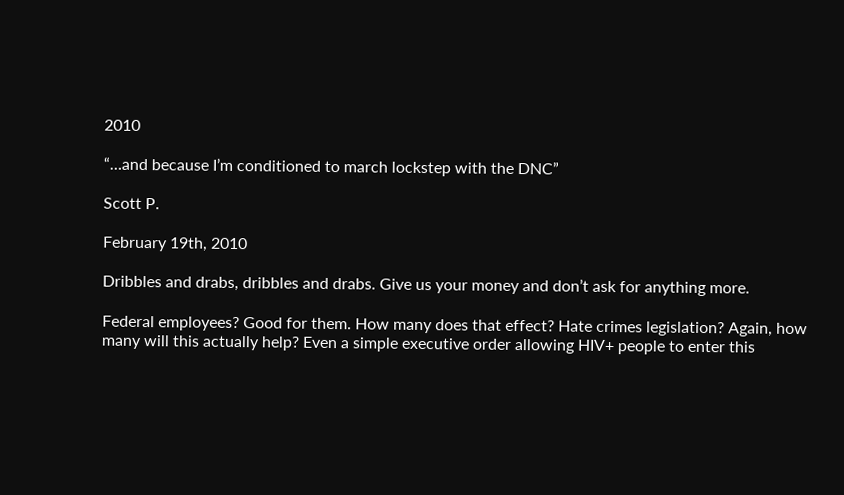2010

“…and because I’m conditioned to march lockstep with the DNC”

Scott P.

February 19th, 2010

Dribbles and drabs, dribbles and drabs. Give us your money and don’t ask for anything more.

Federal employees? Good for them. How many does that effect? Hate crimes legislation? Again, how many will this actually help? Even a simple executive order allowing HIV+ people to enter this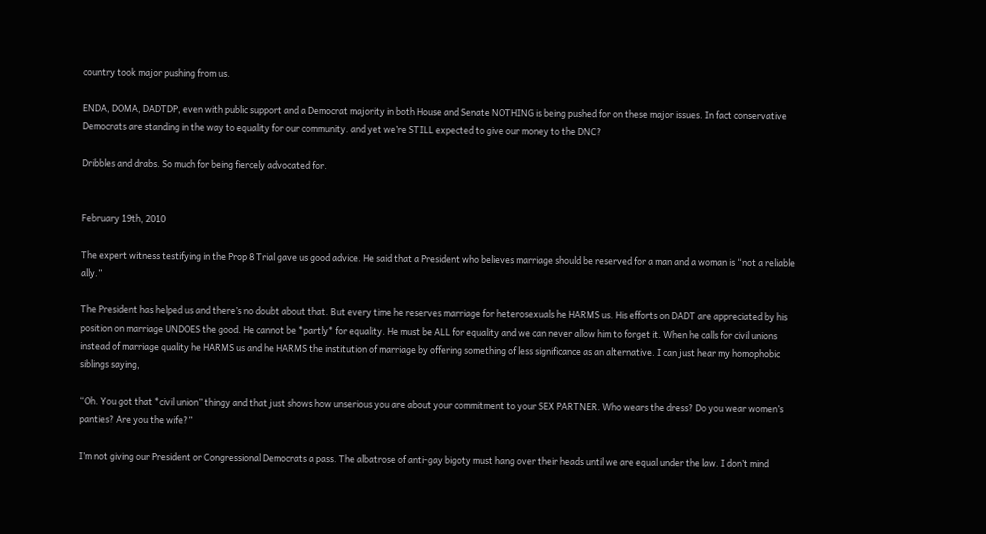country took major pushing from us.

ENDA, DOMA, DADTDP, even with public support and a Democrat majority in both House and Senate NOTHING is being pushed for on these major issues. In fact conservative Democrats are standing in the way to equality for our community. and yet we’re STILL expected to give our money to the DNC?

Dribbles and drabs. So much for being fiercely advocated for.


February 19th, 2010

The expert witness testifying in the Prop 8 Trial gave us good advice. He said that a President who believes marriage should be reserved for a man and a woman is “not a reliable ally.”

The President has helped us and there’s no doubt about that. But every time he reserves marriage for heterosexuals he HARMS us. His efforts on DADT are appreciated by his position on marriage UNDOES the good. He cannot be *partly* for equality. He must be ALL for equality and we can never allow him to forget it. When he calls for civil unions instead of marriage quality he HARMS us and he HARMS the institution of marriage by offering something of less significance as an alternative. I can just hear my homophobic siblings saying,

“Oh. You got that *civil union” thingy and that just shows how unserious you are about your commitment to your SEX PARTNER. Who wears the dress? Do you wear women’s panties? Are you the wife?”

I’m not giving our President or Congressional Democrats a pass. The albatrose of anti-gay bigoty must hang over their heads until we are equal under the law. I don’t mind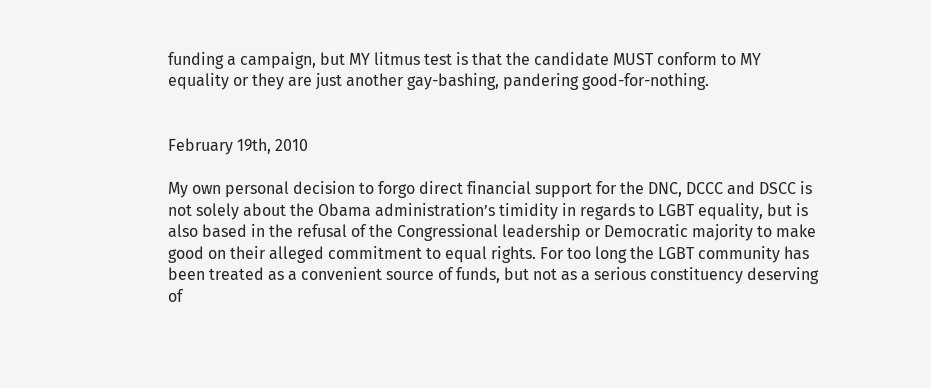funding a campaign, but MY litmus test is that the candidate MUST conform to MY equality or they are just another gay-bashing, pandering good-for-nothing.


February 19th, 2010

My own personal decision to forgo direct financial support for the DNC, DCCC and DSCC is not solely about the Obama administration’s timidity in regards to LGBT equality, but is also based in the refusal of the Congressional leadership or Democratic majority to make good on their alleged commitment to equal rights. For too long the LGBT community has been treated as a convenient source of funds, but not as a serious constituency deserving of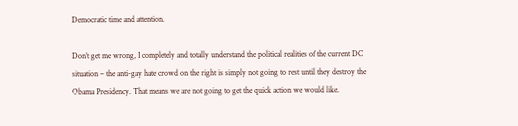Democratic time and attention.

Don’t get me wrong, I completely and totally understand the political realities of the current DC situation – the anti-gay hate crowd on the right is simply not going to rest until they destroy the Obama Presidency. That means we are not going to get the quick action we would like.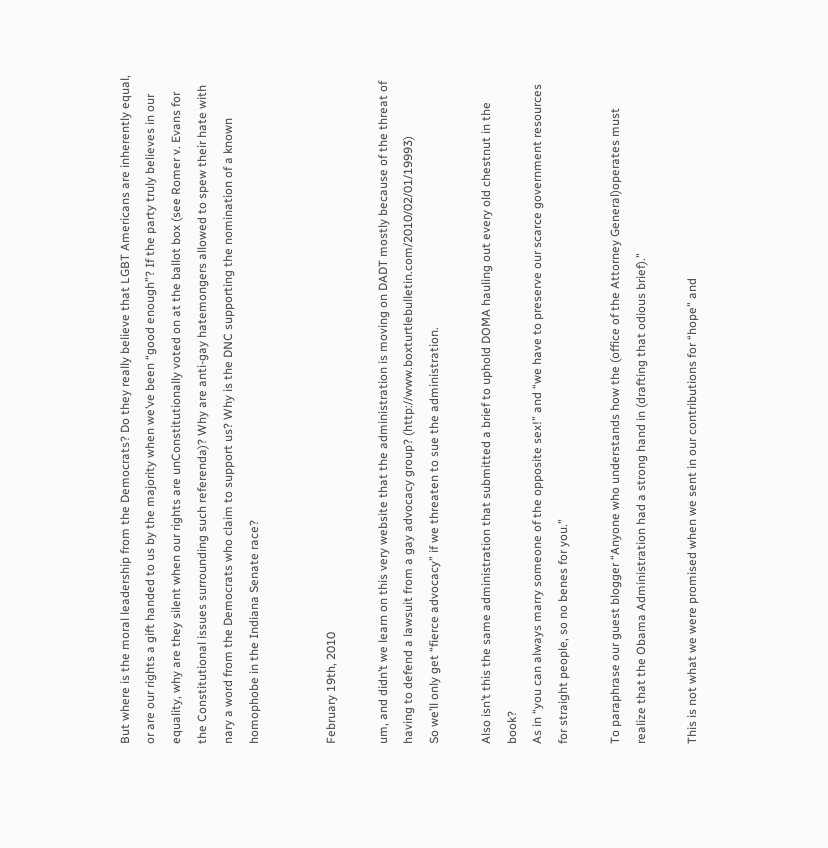But where is the moral leadership from the Democrats? Do they really believe that LGBT Americans are inherently equal, or are our rights a gift handed to us by the majority when we’ve been “good enough”? If the party truly believes in our equality, why are they silent when our rights are unConstitutionally voted on at the ballot box (see Romer v. Evans for the Constitutional issues surrounding such referenda)? Why are anti-gay hatemongers allowed to spew their hate with nary a word from the Democrats who claim to support us? Why is the DNC supporting the nomination of a known homophobe in the Indiana Senate race?


February 19th, 2010

um, and didn’t we learn on this very website that the administration is moving on DADT mostly because of the threat of having to defend a lawsuit from a gay advocacy group? (http://www.boxturtlebulletin.com/2010/02/01/19993)
So we’ll only get “fierce advocacy” if we threaten to sue the administration.

Also isn’t this the same administration that submitted a brief to uphold DOMA hauling out every old chestnut in the book?
As in “you can always marry someone of the opposite sex!” and “we have to preserve our scarce government resources for straight people, so no benes for you.”

To paraphrase our guest blogger “Anyone who understands how the (office of the Attorney General)operates must realize that the Obama Administration had a strong hand in (drafting that odious brief).”

This is not what we were promised when we sent in our contributions for “hope” and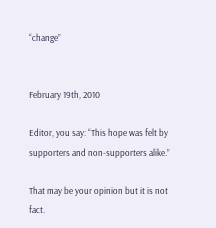“change”


February 19th, 2010

Editor, you say: “This hope was felt by supporters and non-supporters alike.”

That may be your opinion but it is not fact.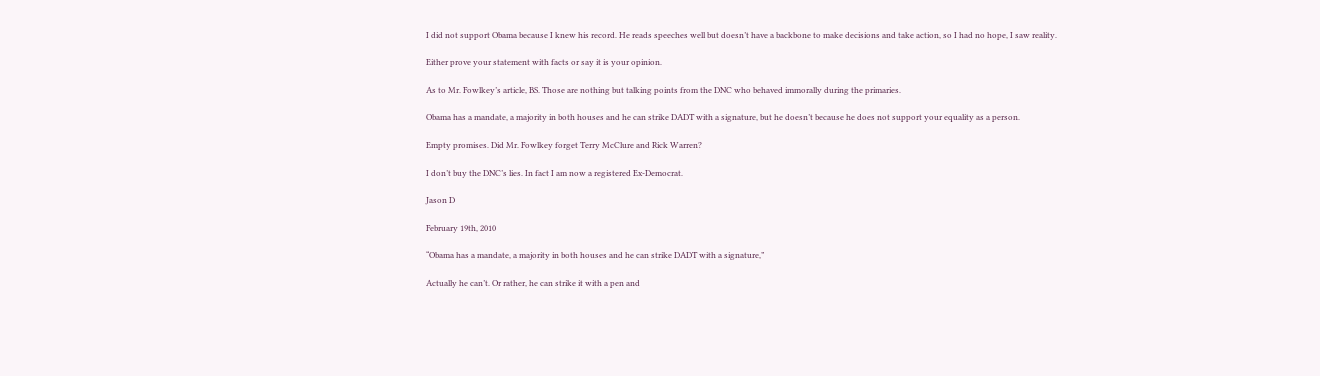I did not support Obama because I knew his record. He reads speeches well but doesn’t have a backbone to make decisions and take action, so I had no hope, I saw reality.

Either prove your statement with facts or say it is your opinion.

As to Mr. Fowlkey’s article, BS. Those are nothing but talking points from the DNC who behaved immorally during the primaries.

Obama has a mandate, a majority in both houses and he can strike DADT with a signature, but he doesn’t because he does not support your equality as a person.

Empty promises. Did Mr. Fowlkey forget Terry McClure and Rick Warren?

I don’t buy the DNC’s lies. In fact I am now a registered Ex-Democrat.

Jason D

February 19th, 2010

“Obama has a mandate, a majority in both houses and he can strike DADT with a signature,”

Actually he can’t. Or rather, he can strike it with a pen and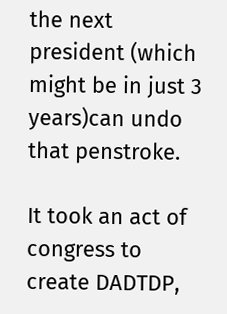the next president (which might be in just 3 years)can undo that penstroke.

It took an act of congress to create DADTDP,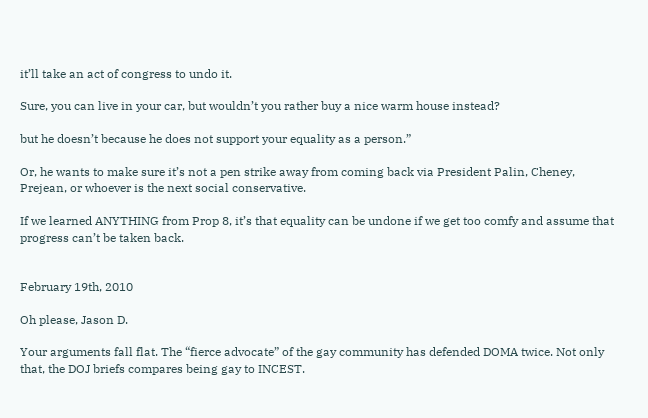it’ll take an act of congress to undo it.

Sure, you can live in your car, but wouldn’t you rather buy a nice warm house instead?

but he doesn’t because he does not support your equality as a person.”

Or, he wants to make sure it’s not a pen strike away from coming back via President Palin, Cheney, Prejean, or whoever is the next social conservative.

If we learned ANYTHING from Prop 8, it’s that equality can be undone if we get too comfy and assume that progress can’t be taken back.


February 19th, 2010

Oh please, Jason D.

Your arguments fall flat. The “fierce advocate” of the gay community has defended DOMA twice. Not only that, the DOJ briefs compares being gay to INCEST.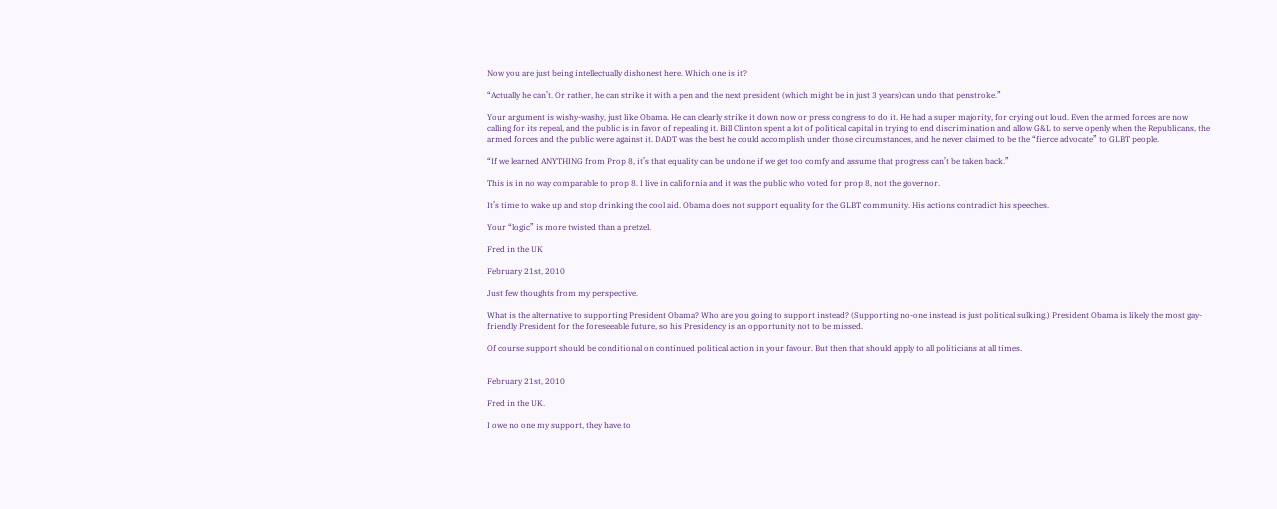Now you are just being intellectually dishonest here. Which one is it?

“Actually he can’t. Or rather, he can strike it with a pen and the next president (which might be in just 3 years)can undo that penstroke.”

Your argument is wishy-washy, just like Obama. He can clearly strike it down now or press congress to do it. He had a super majority, for crying out loud. Even the armed forces are now calling for its repeal, and the public is in favor of repealing it. Bill Clinton spent a lot of political capital in trying to end discrimination and allow G&L to serve openly when the Republicans, the armed forces and the public were against it. DADT was the best he could accomplish under those circumstances, and he never claimed to be the “fierce advocate” to GLBT people.

“If we learned ANYTHING from Prop 8, it’s that equality can be undone if we get too comfy and assume that progress can’t be taken back.”

This is in no way comparable to prop 8. I live in california and it was the public who voted for prop 8, not the governor.

It’s time to wake up and stop drinking the cool aid. Obama does not support equality for the GLBT community. His actions contradict his speeches.

Your “logic” is more twisted than a pretzel.

Fred in the UK

February 21st, 2010

Just few thoughts from my perspective.

What is the alternative to supporting President Obama? Who are you going to support instead? (Supporting no-one instead is just political sulking.) President Obama is likely the most gay-friendly President for the foreseeable future, so his Presidency is an opportunity not to be missed.

Of course support should be conditional on continued political action in your favour. But then that should apply to all politicians at all times.


February 21st, 2010

Fred in the UK.

I owe no one my support, they have to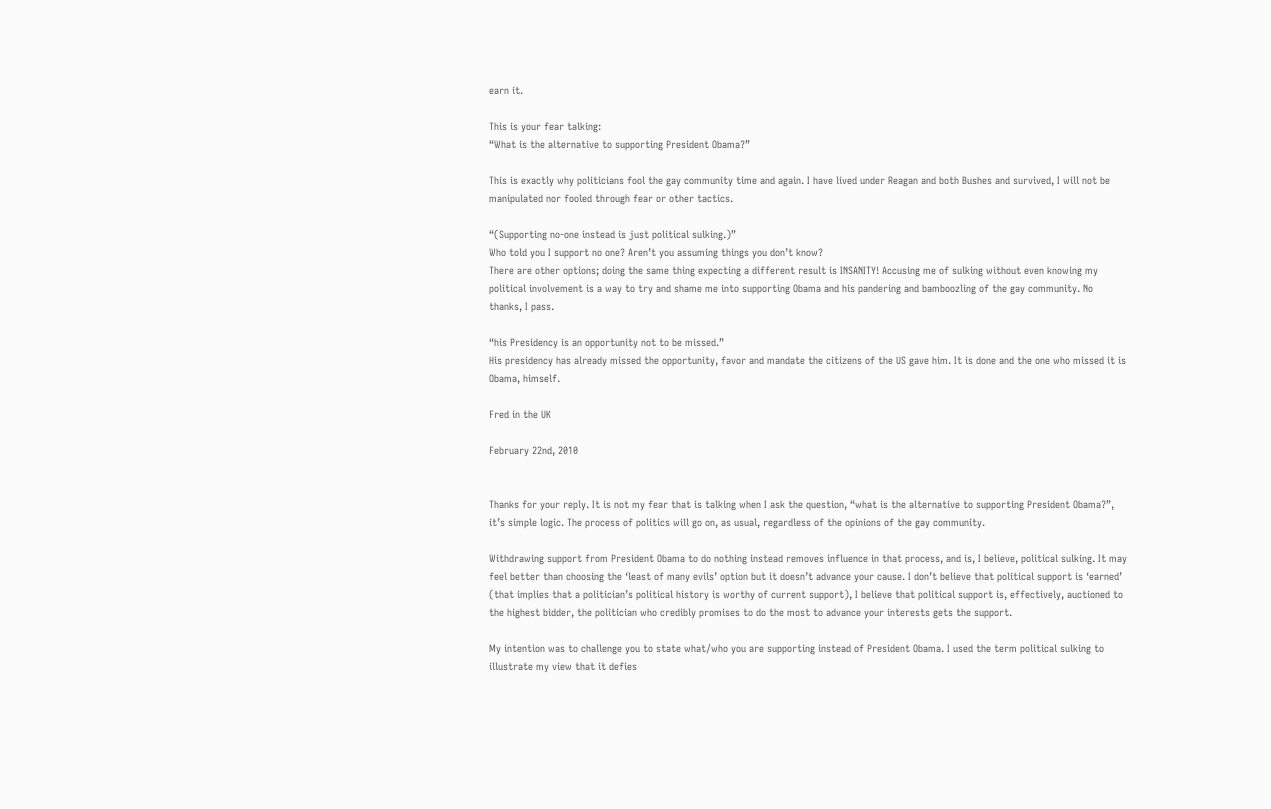earn it.

This is your fear talking:
“What is the alternative to supporting President Obama?”

This is exactly why politicians fool the gay community time and again. I have lived under Reagan and both Bushes and survived, I will not be manipulated nor fooled through fear or other tactics.

“(Supporting no-one instead is just political sulking.)”
Who told you I support no one? Aren’t you assuming things you don’t know?
There are other options; doing the same thing expecting a different result is INSANITY! Accusing me of sulking without even knowing my political involvement is a way to try and shame me into supporting Obama and his pandering and bamboozling of the gay community. No thanks, I pass.

“his Presidency is an opportunity not to be missed.”
His presidency has already missed the opportunity, favor and mandate the citizens of the US gave him. It is done and the one who missed it is Obama, himself.

Fred in the UK

February 22nd, 2010


Thanks for your reply. It is not my fear that is talking when I ask the question, “what is the alternative to supporting President Obama?”, it’s simple logic. The process of politics will go on, as usual, regardless of the opinions of the gay community.

Withdrawing support from President Obama to do nothing instead removes influence in that process, and is, I believe, political sulking. It may feel better than choosing the ‘least of many evils’ option but it doesn’t advance your cause. I don’t believe that political support is ‘earned’ (that implies that a politician’s political history is worthy of current support), I believe that political support is, effectively, auctioned to the highest bidder, the politician who credibly promises to do the most to advance your interests gets the support.

My intention was to challenge you to state what/who you are supporting instead of President Obama. I used the term political sulking to illustrate my view that it defies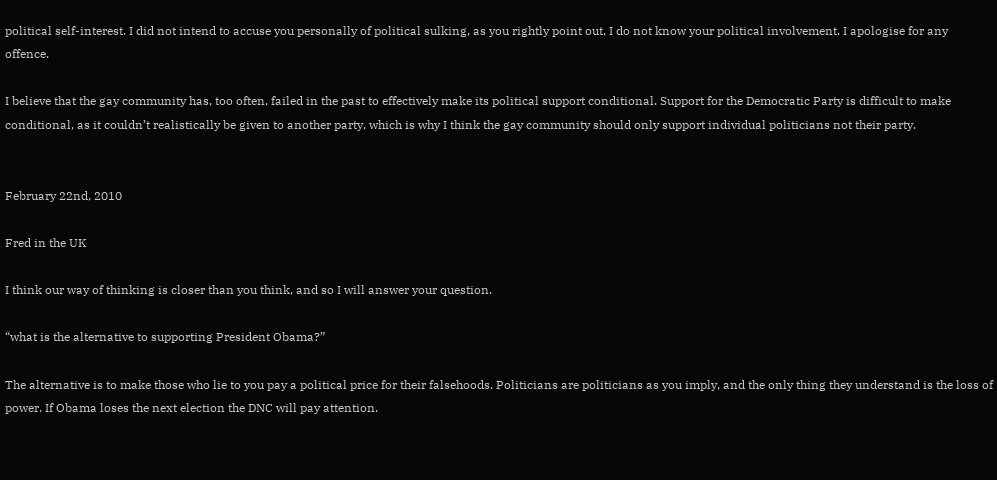political self-interest. I did not intend to accuse you personally of political sulking, as you rightly point out, I do not know your political involvement. I apologise for any offence.

I believe that the gay community has, too often, failed in the past to effectively make its political support conditional. Support for the Democratic Party is difficult to make conditional, as it couldn’t realistically be given to another party, which is why I think the gay community should only support individual politicians not their party.


February 22nd, 2010

Fred in the UK

I think our way of thinking is closer than you think, and so I will answer your question.

“what is the alternative to supporting President Obama?”

The alternative is to make those who lie to you pay a political price for their falsehoods. Politicians are politicians as you imply, and the only thing they understand is the loss of power. If Obama loses the next election the DNC will pay attention.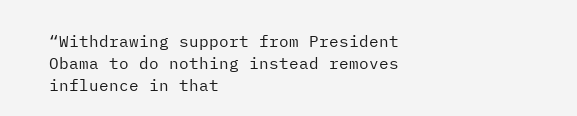“Withdrawing support from President Obama to do nothing instead removes influence in that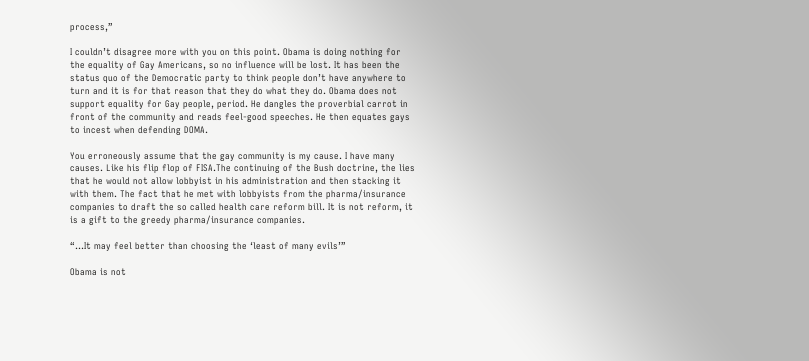process,”

I couldn’t disagree more with you on this point. Obama is doing nothing for the equality of Gay Americans, so no influence will be lost. It has been the status quo of the Democratic party to think people don’t have anywhere to turn and it is for that reason that they do what they do. Obama does not support equality for Gay people, period. He dangles the proverbial carrot in front of the community and reads feel-good speeches. He then equates gays to incest when defending DOMA.

You erroneously assume that the gay community is my cause. I have many causes. Like his flip flop of FISA.The continuing of the Bush doctrine, the lies that he would not allow lobbyist in his administration and then stacking it with them. The fact that he met with lobbyists from the pharma/insurance companies to draft the so called health care reform bill. It is not reform, it is a gift to the greedy pharma/insurance companies.

“…It may feel better than choosing the ‘least of many evils’”

Obama is not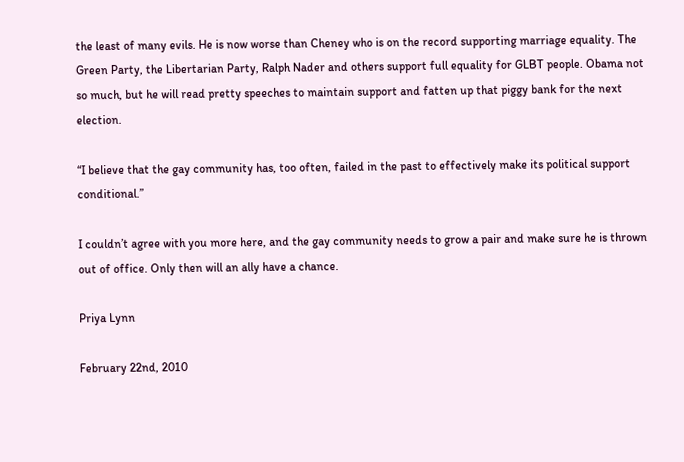the least of many evils. He is now worse than Cheney who is on the record supporting marriage equality. The Green Party, the Libertarian Party, Ralph Nader and others support full equality for GLBT people. Obama not so much, but he will read pretty speeches to maintain support and fatten up that piggy bank for the next election.

“I believe that the gay community has, too often, failed in the past to effectively make its political support conditional.”

I couldn’t agree with you more here, and the gay community needs to grow a pair and make sure he is thrown out of office. Only then will an ally have a chance.

Priya Lynn

February 22nd, 2010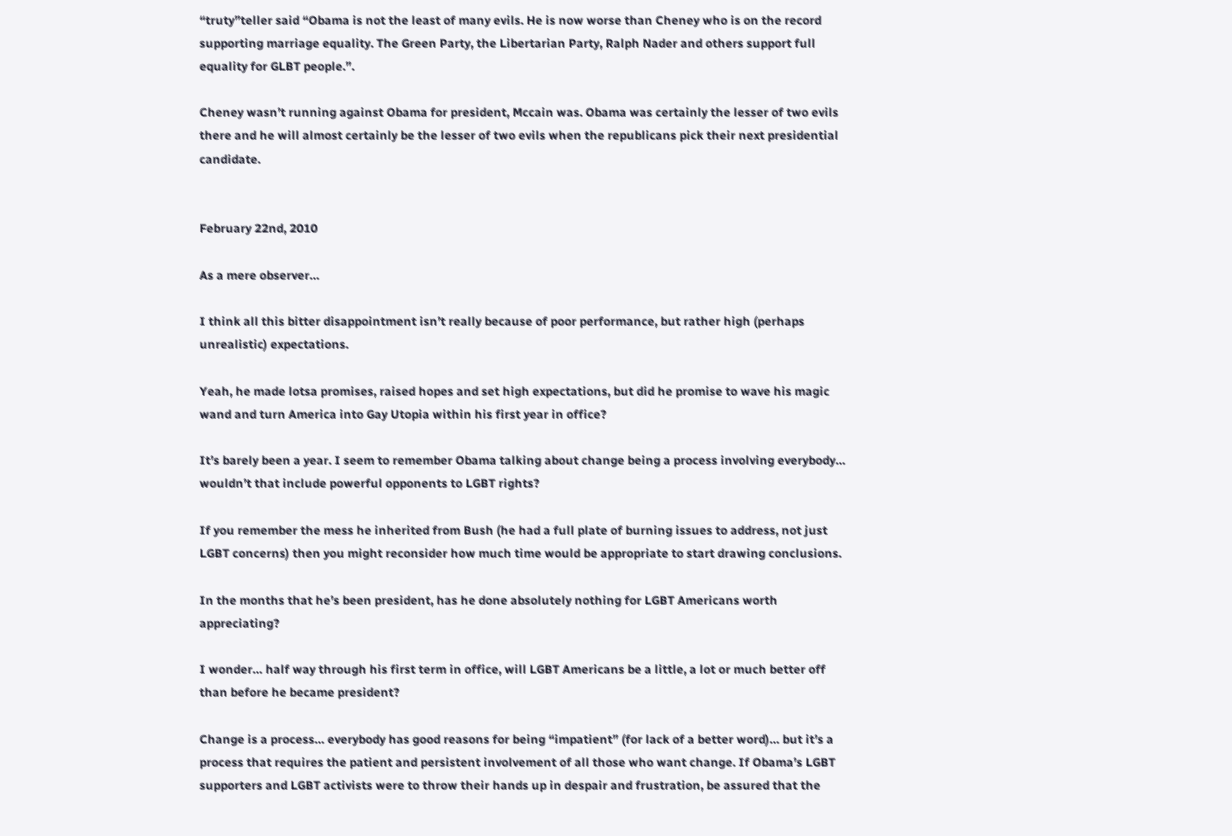“truty”teller said “Obama is not the least of many evils. He is now worse than Cheney who is on the record supporting marriage equality. The Green Party, the Libertarian Party, Ralph Nader and others support full equality for GLBT people.”.

Cheney wasn’t running against Obama for president, Mccain was. Obama was certainly the lesser of two evils there and he will almost certainly be the lesser of two evils when the republicans pick their next presidential candidate.


February 22nd, 2010

As a mere observer…

I think all this bitter disappointment isn’t really because of poor performance, but rather high (perhaps unrealistic) expectations.

Yeah, he made lotsa promises, raised hopes and set high expectations, but did he promise to wave his magic wand and turn America into Gay Utopia within his first year in office?

It’s barely been a year. I seem to remember Obama talking about change being a process involving everybody… wouldn’t that include powerful opponents to LGBT rights?

If you remember the mess he inherited from Bush (he had a full plate of burning issues to address, not just LGBT concerns) then you might reconsider how much time would be appropriate to start drawing conclusions.

In the months that he’s been president, has he done absolutely nothing for LGBT Americans worth appreciating?

I wonder… half way through his first term in office, will LGBT Americans be a little, a lot or much better off than before he became president?

Change is a process… everybody has good reasons for being “impatient” (for lack of a better word)… but it’s a process that requires the patient and persistent involvement of all those who want change. If Obama’s LGBT supporters and LGBT activists were to throw their hands up in despair and frustration, be assured that the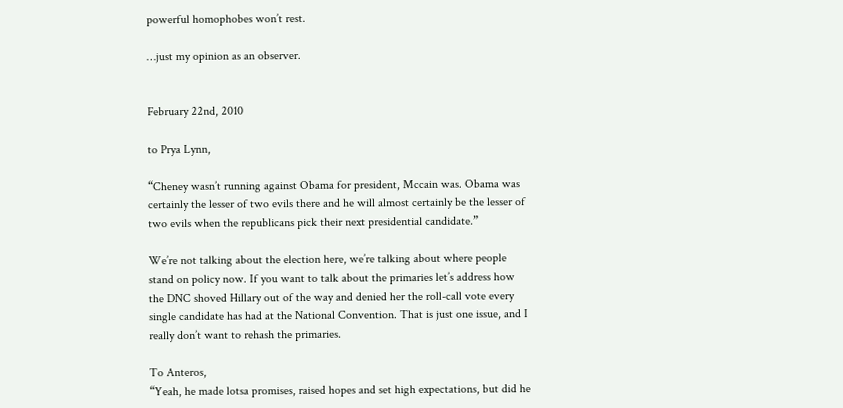powerful homophobes won’t rest.

…just my opinion as an observer.


February 22nd, 2010

to Prya Lynn,

“Cheney wasn’t running against Obama for president, Mccain was. Obama was certainly the lesser of two evils there and he will almost certainly be the lesser of two evils when the republicans pick their next presidential candidate.”

We’re not talking about the election here, we’re talking about where people stand on policy now. If you want to talk about the primaries let’s address how the DNC shoved Hillary out of the way and denied her the roll-call vote every single candidate has had at the National Convention. That is just one issue, and I really don’t want to rehash the primaries.

To Anteros,
“Yeah, he made lotsa promises, raised hopes and set high expectations, but did he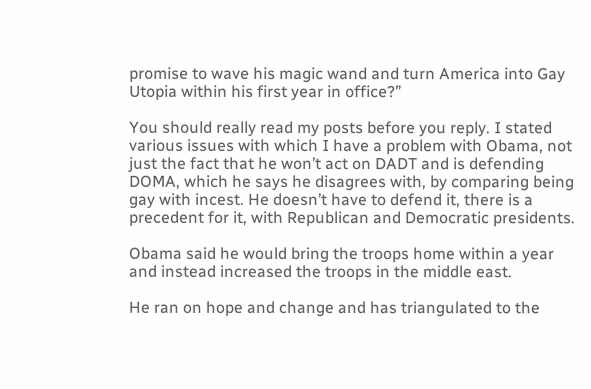promise to wave his magic wand and turn America into Gay Utopia within his first year in office?”

You should really read my posts before you reply. I stated various issues with which I have a problem with Obama, not just the fact that he won’t act on DADT and is defending DOMA, which he says he disagrees with, by comparing being gay with incest. He doesn’t have to defend it, there is a precedent for it, with Republican and Democratic presidents.

Obama said he would bring the troops home within a year and instead increased the troops in the middle east.

He ran on hope and change and has triangulated to the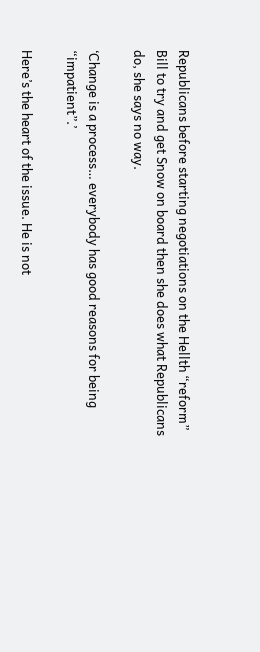Republicans before starting negotiations on the Hellth “reform” Bill to try and get Snow on board then she does what Republicans do, she says no way.

‘Change is a process… everybody has good reasons for being “impatient”.’

Here’s the heart of the issue. He is not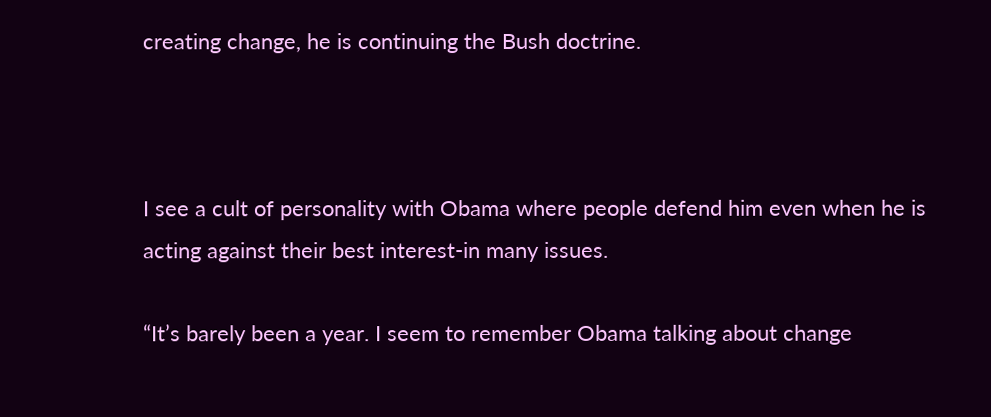creating change, he is continuing the Bush doctrine.



I see a cult of personality with Obama where people defend him even when he is acting against their best interest-in many issues.

“It’s barely been a year. I seem to remember Obama talking about change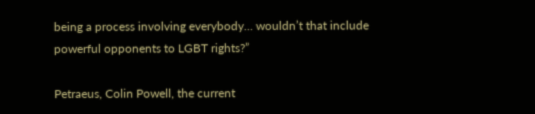being a process involving everybody… wouldn’t that include powerful opponents to LGBT rights?”

Petraeus, Colin Powell, the current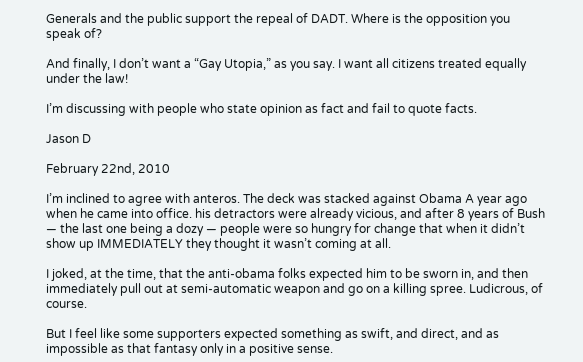Generals and the public support the repeal of DADT. Where is the opposition you speak of?

And finally, I don’t want a “Gay Utopia,” as you say. I want all citizens treated equally under the law!

I’m discussing with people who state opinion as fact and fail to quote facts.

Jason D

February 22nd, 2010

I’m inclined to agree with anteros. The deck was stacked against Obama A year ago when he came into office. his detractors were already vicious, and after 8 years of Bush — the last one being a dozy — people were so hungry for change that when it didn’t show up IMMEDIATELY they thought it wasn’t coming at all.

I joked, at the time, that the anti-obama folks expected him to be sworn in, and then immediately pull out at semi-automatic weapon and go on a killing spree. Ludicrous, of course.

But I feel like some supporters expected something as swift, and direct, and as impossible as that fantasy only in a positive sense.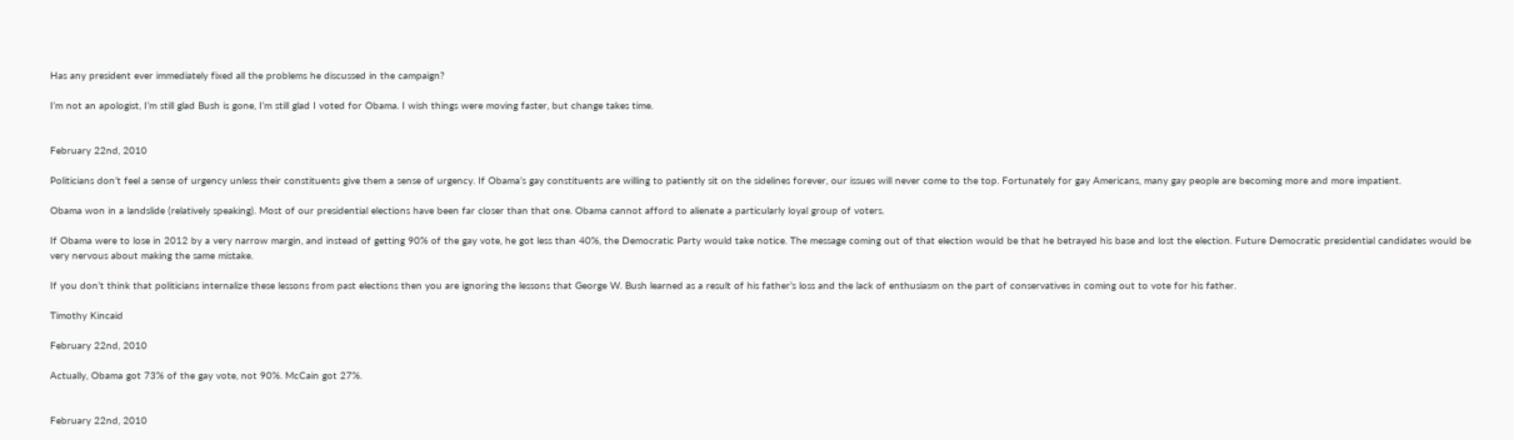Has any president ever immediately fixed all the problems he discussed in the campaign?

I’m not an apologist, I’m still glad Bush is gone, I’m still glad I voted for Obama. I wish things were moving faster, but change takes time.


February 22nd, 2010

Politicians don’t feel a sense of urgency unless their constituents give them a sense of urgency. If Obama’s gay constituents are willing to patiently sit on the sidelines forever, our issues will never come to the top. Fortunately for gay Americans, many gay people are becoming more and more impatient.

Obama won in a landslide (relatively speaking). Most of our presidential elections have been far closer than that one. Obama cannot afford to alienate a particularly loyal group of voters.

If Obama were to lose in 2012 by a very narrow margin, and instead of getting 90% of the gay vote, he got less than 40%, the Democratic Party would take notice. The message coming out of that election would be that he betrayed his base and lost the election. Future Democratic presidential candidates would be very nervous about making the same mistake.

If you don’t think that politicians internalize these lessons from past elections then you are ignoring the lessons that George W. Bush learned as a result of his father’s loss and the lack of enthusiasm on the part of conservatives in coming out to vote for his father.

Timothy Kincaid

February 22nd, 2010

Actually, Obama got 73% of the gay vote, not 90%. McCain got 27%.


February 22nd, 2010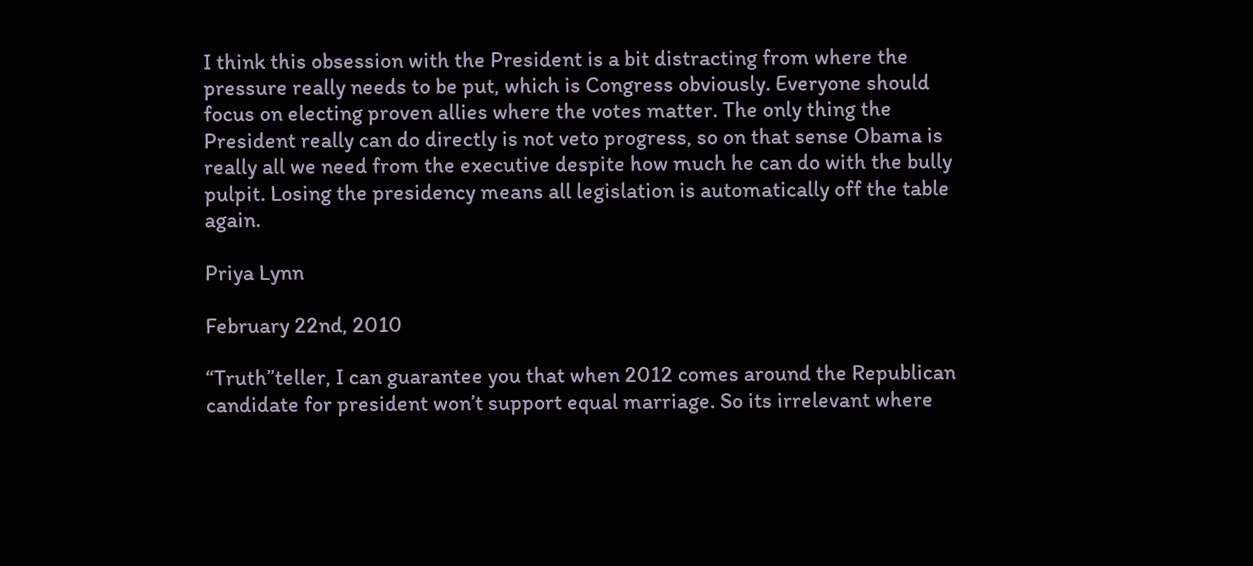I think this obsession with the President is a bit distracting from where the pressure really needs to be put, which is Congress obviously. Everyone should focus on electing proven allies where the votes matter. The only thing the President really can do directly is not veto progress, so on that sense Obama is really all we need from the executive despite how much he can do with the bully pulpit. Losing the presidency means all legislation is automatically off the table again.

Priya Lynn

February 22nd, 2010

“Truth”teller, I can guarantee you that when 2012 comes around the Republican candidate for president won’t support equal marriage. So its irrelevant where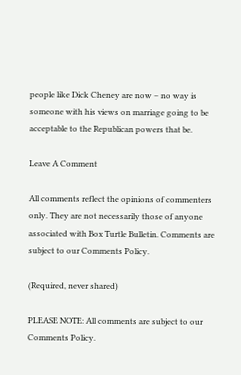people like Dick Cheney are now – no way is someone with his views on marriage going to be acceptable to the Republican powers that be.

Leave A Comment

All comments reflect the opinions of commenters only. They are not necessarily those of anyone associated with Box Turtle Bulletin. Comments are subject to our Comments Policy.

(Required, never shared)

PLEASE NOTE: All comments are subject to our Comments Policy.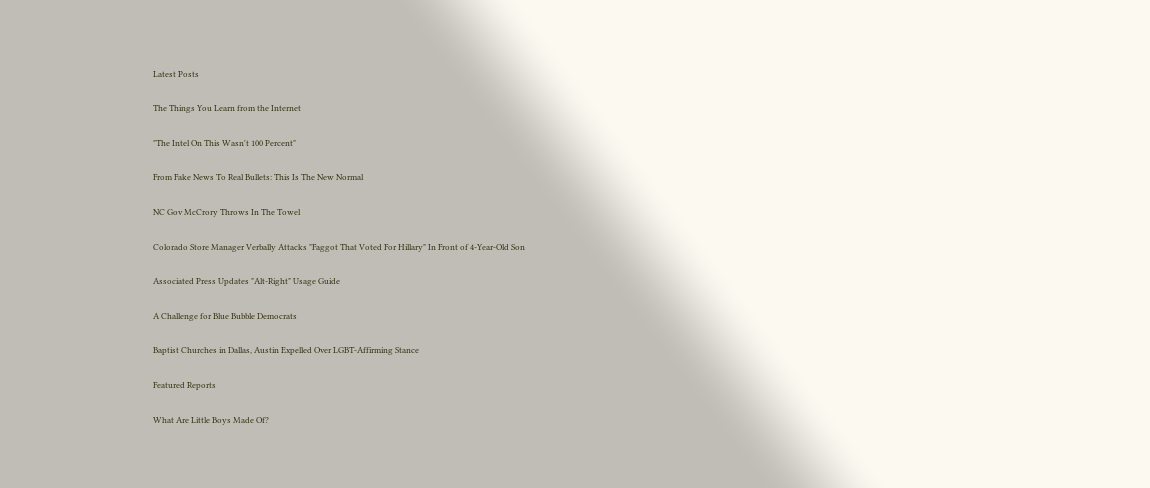Latest Posts

The Things You Learn from the Internet

"The Intel On This Wasn't 100 Percent"

From Fake News To Real Bullets: This Is The New Normal

NC Gov McCrory Throws In The Towel

Colorado Store Manager Verbally Attacks "Faggot That Voted For Hillary" In Front of 4-Year-Old Son

Associated Press Updates "Alt-Right" Usage Guide

A Challenge for Blue Bubble Democrats

Baptist Churches in Dallas, Austin Expelled Over LGBT-Affirming Stance

Featured Reports

What Are Little Boys Made Of?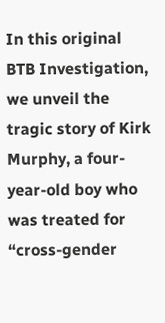In this original BTB Investigation, we unveil the tragic story of Kirk Murphy, a four-year-old boy who was treated for “cross-gender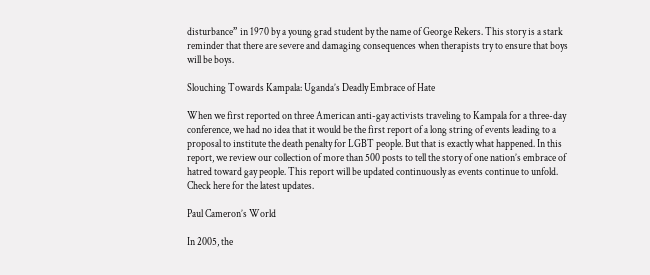disturbance” in 1970 by a young grad student by the name of George Rekers. This story is a stark reminder that there are severe and damaging consequences when therapists try to ensure that boys will be boys.

Slouching Towards Kampala: Uganda’s Deadly Embrace of Hate

When we first reported on three American anti-gay activists traveling to Kampala for a three-day conference, we had no idea that it would be the first report of a long string of events leading to a proposal to institute the death penalty for LGBT people. But that is exactly what happened. In this report, we review our collection of more than 500 posts to tell the story of one nation’s embrace of hatred toward gay people. This report will be updated continuously as events continue to unfold. Check here for the latest updates.

Paul Cameron’s World

In 2005, the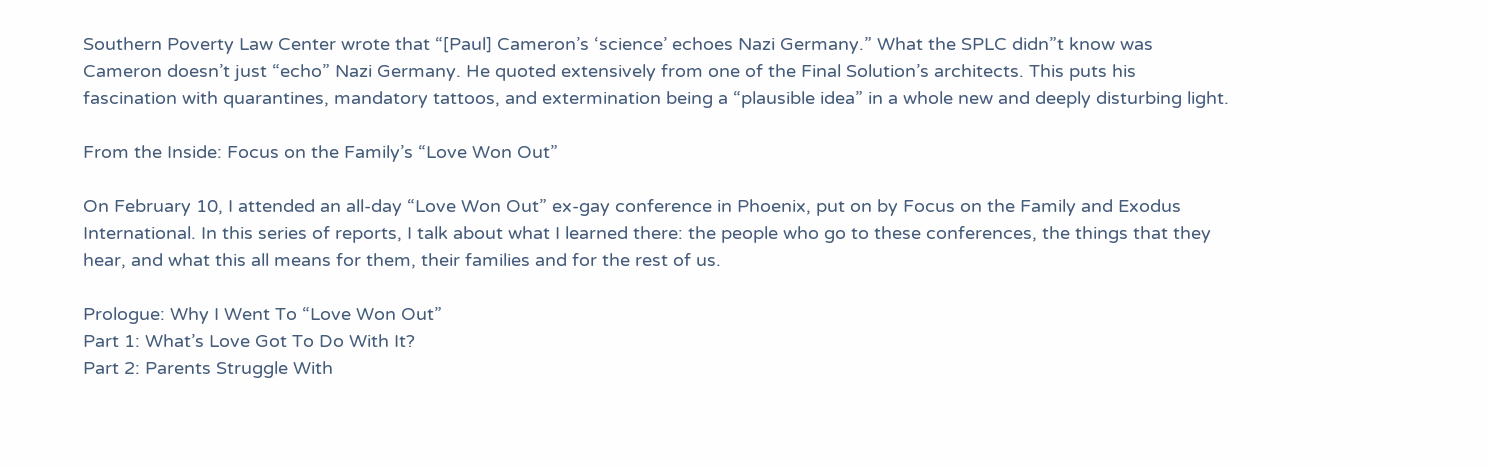Southern Poverty Law Center wrote that “[Paul] Cameron’s ‘science’ echoes Nazi Germany.” What the SPLC didn”t know was Cameron doesn’t just “echo” Nazi Germany. He quoted extensively from one of the Final Solution’s architects. This puts his fascination with quarantines, mandatory tattoos, and extermination being a “plausible idea” in a whole new and deeply disturbing light.

From the Inside: Focus on the Family’s “Love Won Out”

On February 10, I attended an all-day “Love Won Out” ex-gay conference in Phoenix, put on by Focus on the Family and Exodus International. In this series of reports, I talk about what I learned there: the people who go to these conferences, the things that they hear, and what this all means for them, their families and for the rest of us.

Prologue: Why I Went To “Love Won Out”
Part 1: What’s Love Got To Do With It?
Part 2: Parents Struggle With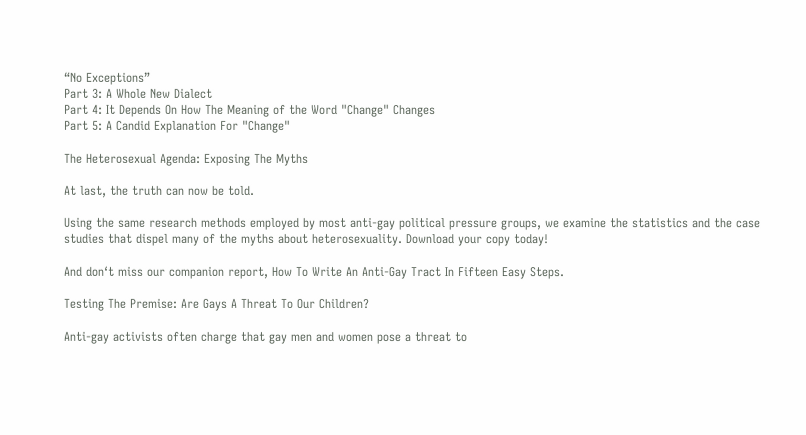“No Exceptions”
Part 3: A Whole New Dialect
Part 4: It Depends On How The Meaning of the Word "Change" Changes
Part 5: A Candid Explanation For "Change"

The Heterosexual Agenda: Exposing The Myths

At last, the truth can now be told.

Using the same research methods employed by most anti-gay political pressure groups, we examine the statistics and the case studies that dispel many of the myths about heterosexuality. Download your copy today!

And don‘t miss our companion report, How To Write An Anti-Gay Tract In Fifteen Easy Steps.

Testing The Premise: Are Gays A Threat To Our Children?

Anti-gay activists often charge that gay men and women pose a threat to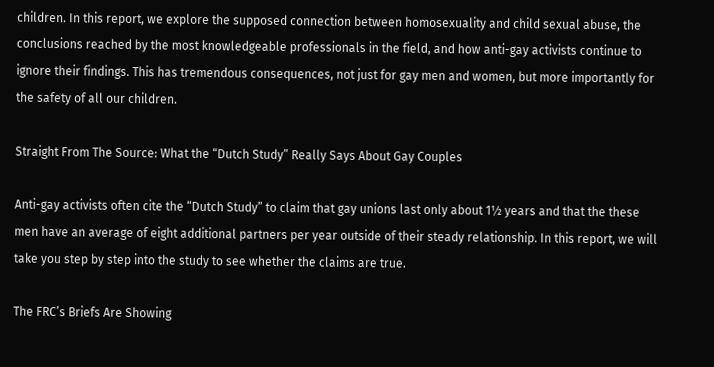children. In this report, we explore the supposed connection between homosexuality and child sexual abuse, the conclusions reached by the most knowledgeable professionals in the field, and how anti-gay activists continue to ignore their findings. This has tremendous consequences, not just for gay men and women, but more importantly for the safety of all our children.

Straight From The Source: What the “Dutch Study” Really Says About Gay Couples

Anti-gay activists often cite the “Dutch Study” to claim that gay unions last only about 1½ years and that the these men have an average of eight additional partners per year outside of their steady relationship. In this report, we will take you step by step into the study to see whether the claims are true.

The FRC’s Briefs Are Showing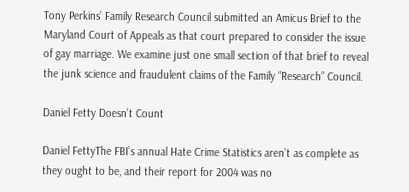Tony Perkins’ Family Research Council submitted an Amicus Brief to the Maryland Court of Appeals as that court prepared to consider the issue of gay marriage. We examine just one small section of that brief to reveal the junk science and fraudulent claims of the Family “Research” Council.

Daniel Fetty Doesn’t Count

Daniel FettyThe FBI’s annual Hate Crime Statistics aren’t as complete as they ought to be, and their report for 2004 was no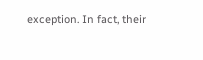exception. In fact, their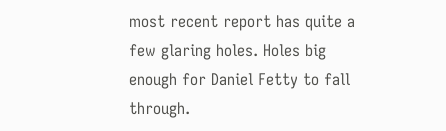most recent report has quite a few glaring holes. Holes big enough for Daniel Fetty to fall through.